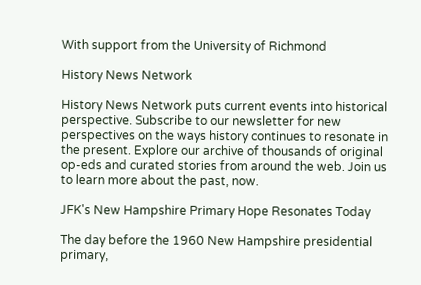With support from the University of Richmond

History News Network

History News Network puts current events into historical perspective. Subscribe to our newsletter for new perspectives on the ways history continues to resonate in the present. Explore our archive of thousands of original op-eds and curated stories from around the web. Join us to learn more about the past, now.

JFK's New Hampshire Primary Hope Resonates Today

The day before the 1960 New Hampshire presidential primary,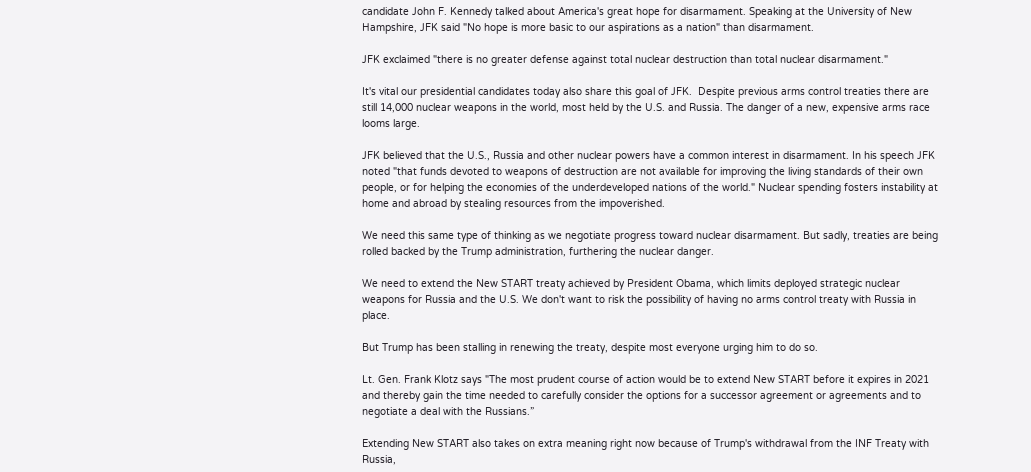candidate John F. Kennedy talked about America's great hope for disarmament. Speaking at the University of New Hampshire, JFK said "No hope is more basic to our aspirations as a nation" than disarmament.

JFK exclaimed "there is no greater defense against total nuclear destruction than total nuclear disarmament."

It's vital our presidential candidates today also share this goal of JFK.  Despite previous arms control treaties there are still 14,000 nuclear weapons in the world, most held by the U.S. and Russia. The danger of a new, expensive arms race looms large.

JFK believed that the U.S., Russia and other nuclear powers have a common interest in disarmament. In his speech JFK noted "that funds devoted to weapons of destruction are not available for improving the living standards of their own people, or for helping the economies of the underdeveloped nations of the world." Nuclear spending fosters instability at home and abroad by stealing resources from the impoverished.

We need this same type of thinking as we negotiate progress toward nuclear disarmament. But sadly, treaties are being rolled backed by the Trump administration, furthering the nuclear danger.

We need to extend the New START treaty achieved by President Obama, which limits deployed strategic nuclear weapons for Russia and the U.S. We don't want to risk the possibility of having no arms control treaty with Russia in place.

But Trump has been stalling in renewing the treaty, despite most everyone urging him to do so.

Lt. Gen. Frank Klotz says "The most prudent course of action would be to extend New START before it expires in 2021 and thereby gain the time needed to carefully consider the options for a successor agreement or agreements and to negotiate a deal with the Russians.”

Extending New START also takes on extra meaning right now because of Trump's withdrawal from the INF Treaty with Russia,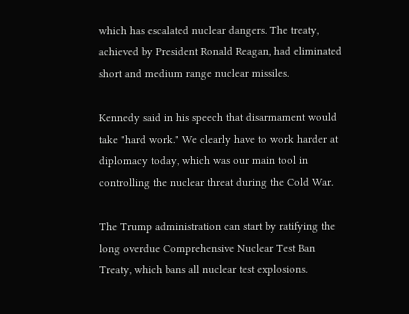which has escalated nuclear dangers. The treaty, achieved by President Ronald Reagan, had eliminated short and medium range nuclear missiles.

Kennedy said in his speech that disarmament would take "hard work." We clearly have to work harder at  diplomacy today, which was our main tool in controlling the nuclear threat during the Cold War.

The Trump administration can start by ratifying the long overdue Comprehensive Nuclear Test Ban Treaty, which bans all nuclear test explosions.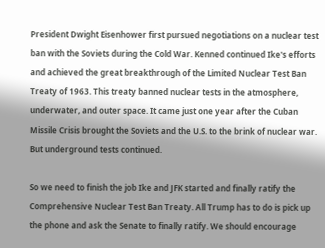President Dwight Eisenhower first pursued negotiations on a nuclear test ban with the Soviets during the Cold War. Kenned continued Ike's efforts and achieved the great breakthrough of the Limited Nuclear Test Ban Treaty of 1963. This treaty banned nuclear tests in the atmosphere, underwater, and outer space. It came just one year after the Cuban Missile Crisis brought the Soviets and the U.S. to the brink of nuclear war. But underground tests continued.

So we need to finish the job Ike and JFK started and finally ratify the Comprehensive Nuclear Test Ban Treaty. All Trump has to do is pick up the phone and ask the Senate to finally ratify. We should encourage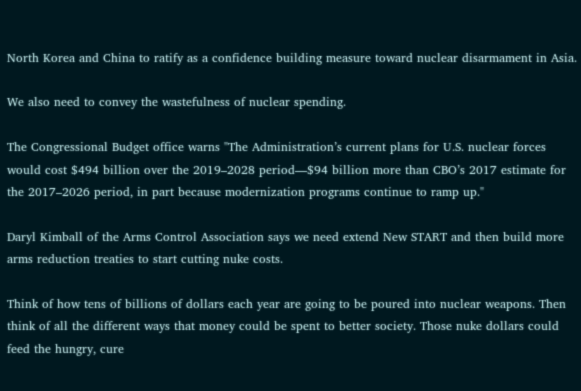North Korea and China to ratify as a confidence building measure toward nuclear disarmament in Asia.

We also need to convey the wastefulness of nuclear spending.

The Congressional Budget office warns "The Administration’s current plans for U.S. nuclear forces would cost $494 billion over the 2019–2028 period—$94 billion more than CBO’s 2017 estimate for the 2017–2026 period, in part because modernization programs continue to ramp up."

Daryl Kimball of the Arms Control Association says we need extend New START and then build more arms reduction treaties to start cutting nuke costs.

Think of how tens of billions of dollars each year are going to be poured into nuclear weapons. Then think of all the different ways that money could be spent to better society. Those nuke dollars could feed the hungry, cure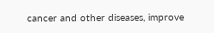cancer and other diseases, improve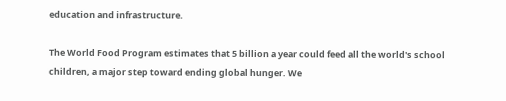education and infrastructure.

The World Food Program estimates that 5 billion a year could feed all the world's school children, a major step toward ending global hunger. We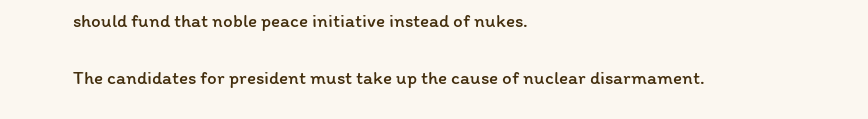should fund that noble peace initiative instead of nukes.

The candidates for president must take up the cause of nuclear disarmament.